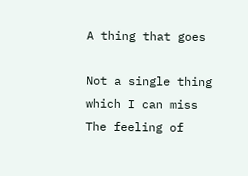A thing that goes

Not a single thing which I can miss
The feeling of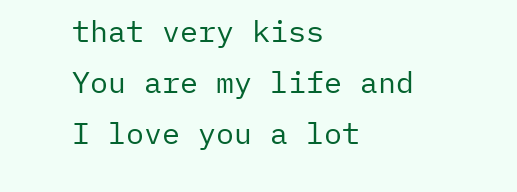that very kiss
You are my life and I love you a lot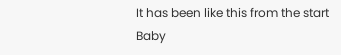It has been like this from the start
Baby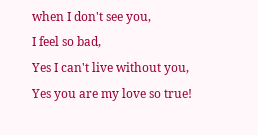when I don't see you,
I feel so bad,
Yes I can't live without you,
Yes you are my love so true!